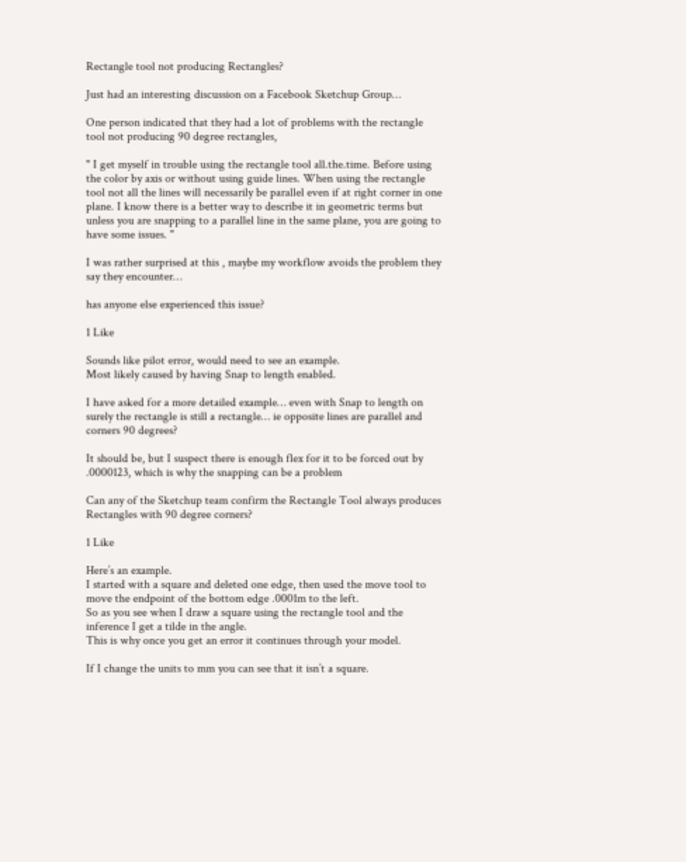Rectangle tool not producing Rectangles?

Just had an interesting discussion on a Facebook Sketchup Group…

One person indicated that they had a lot of problems with the rectangle tool not producing 90 degree rectangles,

" I get myself in trouble using the rectangle tool all.the.time. Before using the color by axis or without using guide lines. When using the rectangle tool not all the lines will necessarily be parallel even if at right corner in one plane. I know there is a better way to describe it in geometric terms but unless you are snapping to a parallel line in the same plane, you are going to have some issues. "

I was rather surprised at this , maybe my workflow avoids the problem they say they encounter…

has anyone else experienced this issue?

1 Like

Sounds like pilot error, would need to see an example.
Most likely caused by having Snap to length enabled.

I have asked for a more detailed example… even with Snap to length on surely the rectangle is still a rectangle… ie opposite lines are parallel and corners 90 degrees?

It should be, but I suspect there is enough flex for it to be forced out by .0000123, which is why the snapping can be a problem

Can any of the Sketchup team confirm the Rectangle Tool always produces Rectangles with 90 degree corners?

1 Like

Here’s an example.
I started with a square and deleted one edge, then used the move tool to move the endpoint of the bottom edge .0001m to the left.
So as you see when I draw a square using the rectangle tool and the inference I get a tilde in the angle.
This is why once you get an error it continues through your model.

If I change the units to mm you can see that it isn’t a square.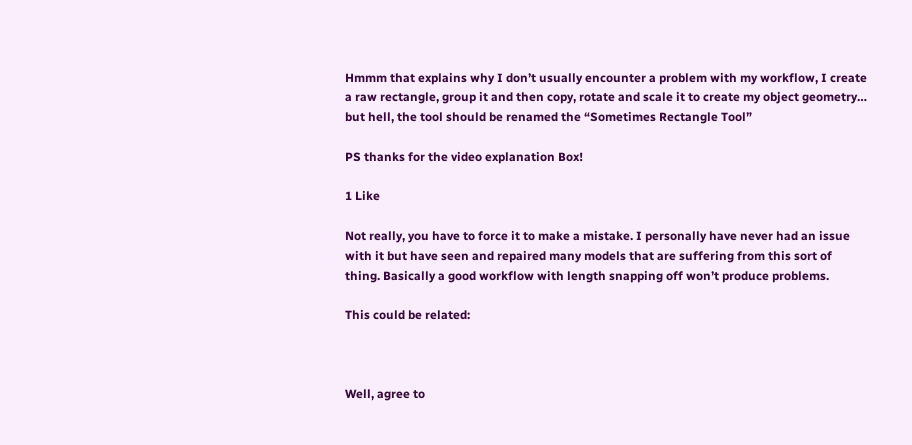Hmmm that explains why I don’t usually encounter a problem with my workflow, I create a raw rectangle, group it and then copy, rotate and scale it to create my object geometry… but hell, the tool should be renamed the “Sometimes Rectangle Tool”

PS thanks for the video explanation Box!

1 Like

Not really, you have to force it to make a mistake. I personally have never had an issue with it but have seen and repaired many models that are suffering from this sort of thing. Basically a good workflow with length snapping off won’t produce problems.

This could be related:



Well, agree to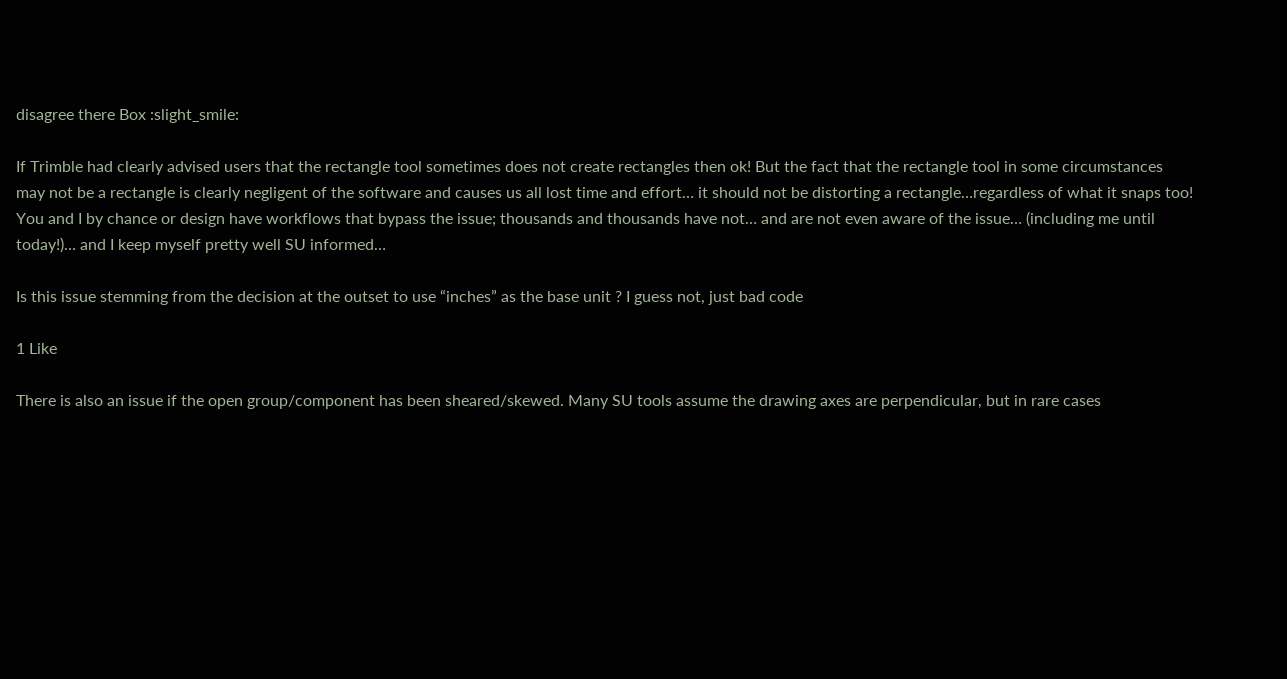disagree there Box :slight_smile:

If Trimble had clearly advised users that the rectangle tool sometimes does not create rectangles then ok! But the fact that the rectangle tool in some circumstances may not be a rectangle is clearly negligent of the software and causes us all lost time and effort… it should not be distorting a rectangle…regardless of what it snaps too! You and I by chance or design have workflows that bypass the issue; thousands and thousands have not… and are not even aware of the issue… (including me until today!)… and I keep myself pretty well SU informed…

Is this issue stemming from the decision at the outset to use “inches” as the base unit ? I guess not, just bad code

1 Like

There is also an issue if the open group/component has been sheared/skewed. Many SU tools assume the drawing axes are perpendicular, but in rare cases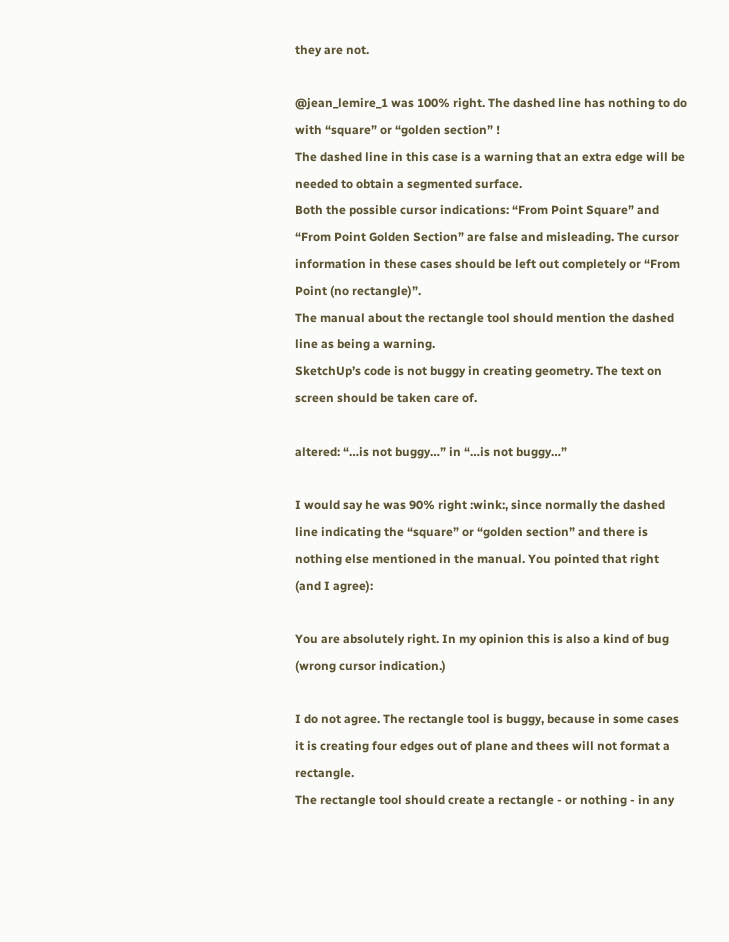they are not.

@jean_lemire_1 was 100% right. The dashed line has nothing to do with “square” or “golden section” !
The dashed line in this case is a warning that an extra edge will be needed to obtain a segmented surface.
Both the possible cursor indications: “From Point Square” and “From Point Golden Section” are false and misleading. The cursor information in these cases should be left out completely or “From Point (no rectangle)”.
The manual about the rectangle tool should mention the dashed line as being a warning.
SketchUp’s code is not buggy in creating geometry. The text on screen should be taken care of.

altered: “…is not buggy…” in “…is not buggy…”

I would say he was 90% right :wink:, since normally the dashed line indicating the “square” or “golden section” and there is nothing else mentioned in the manual. You pointed that right (and I agree):

You are absolutely right. In my opinion this is also a kind of bug (wrong cursor indication.)

I do not agree. The rectangle tool is buggy, because in some cases it is creating four edges out of plane and thees will not format a rectangle.
The rectangle tool should create a rectangle - or nothing - in any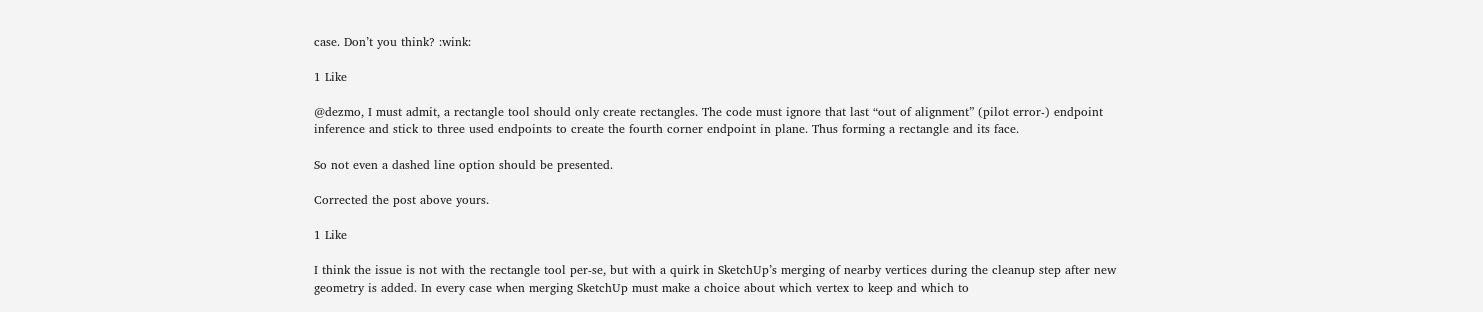case. Don’t you think? :wink:

1 Like

@dezmo, I must admit, a rectangle tool should only create rectangles. The code must ignore that last “out of alignment” (pilot error-) endpoint inference and stick to three used endpoints to create the fourth corner endpoint in plane. Thus forming a rectangle and its face.

So not even a dashed line option should be presented.

Corrected the post above yours.

1 Like

I think the issue is not with the rectangle tool per-se, but with a quirk in SketchUp’s merging of nearby vertices during the cleanup step after new geometry is added. In every case when merging SketchUp must make a choice about which vertex to keep and which to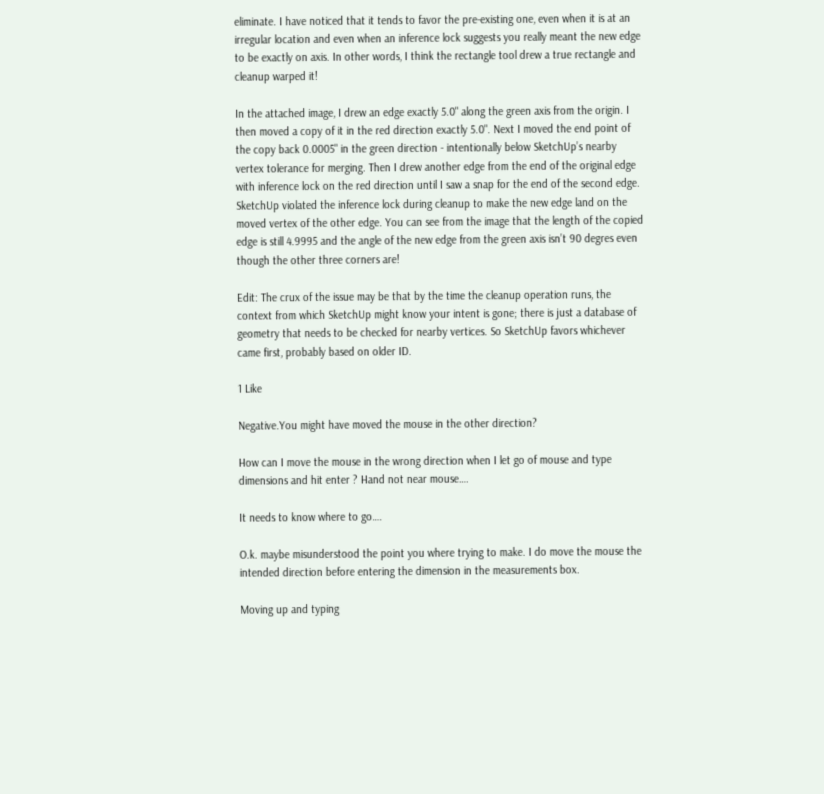eliminate. I have noticed that it tends to favor the pre-existing one, even when it is at an irregular location and even when an inference lock suggests you really meant the new edge to be exactly on axis. In other words, I think the rectangle tool drew a true rectangle and cleanup warped it!

In the attached image, I drew an edge exactly 5.0" along the green axis from the origin. I then moved a copy of it in the red direction exactly 5.0". Next I moved the end point of the copy back 0.0005" in the green direction - intentionally below SketchUp’s nearby vertex tolerance for merging. Then I drew another edge from the end of the original edge with inference lock on the red direction until I saw a snap for the end of the second edge. SketchUp violated the inference lock during cleanup to make the new edge land on the moved vertex of the other edge. You can see from the image that the length of the copied edge is still 4.9995 and the angle of the new edge from the green axis isn’t 90 degres even though the other three corners are!

Edit: The crux of the issue may be that by the time the cleanup operation runs, the context from which SketchUp might know your intent is gone; there is just a database of geometry that needs to be checked for nearby vertices. So SketchUp favors whichever came first, probably based on older ID.

1 Like

Negative.You might have moved the mouse in the other direction?

How can I move the mouse in the wrong direction when I let go of mouse and type dimensions and hit enter ? Hand not near mouse….

It needs to know where to go….

O.k. maybe misunderstood the point you where trying to make. I do move the mouse the intended direction before entering the dimension in the measurements box.

Moving up and typing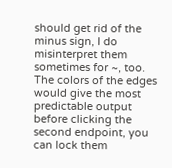should get rid of the minus sign, I do misinterpret them sometimes for ~, too.
The colors of the edges would give the most predictable output before clicking the second endpoint, you can lock them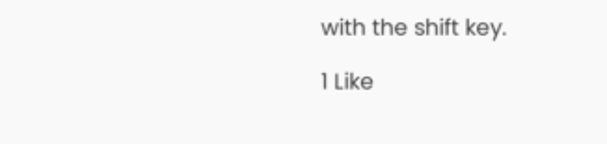with the shift key.

1 Like